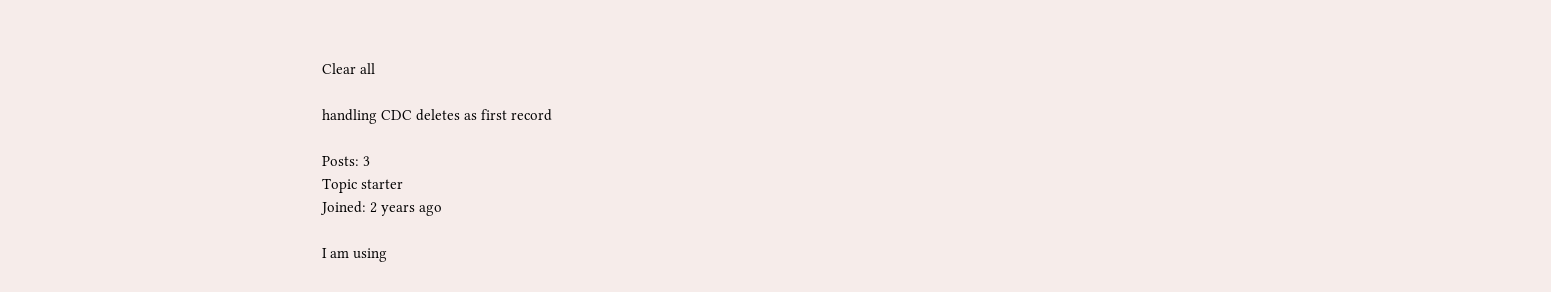Clear all

handling CDC deletes as first record

Posts: 3
Topic starter
Joined: 2 years ago

I am using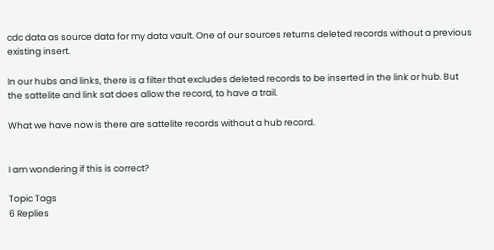cdc data as source data for my data vault. One of our sources returns deleted records without a previous existing insert.

In our hubs and links, there is a filter that excludes deleted records to be inserted in the link or hub. But the sattelite and link sat does allow the record, to have a trail.

What we have now is there are sattelite records without a hub record.


I am wondering if this is correct?

Topic Tags
6 Replies